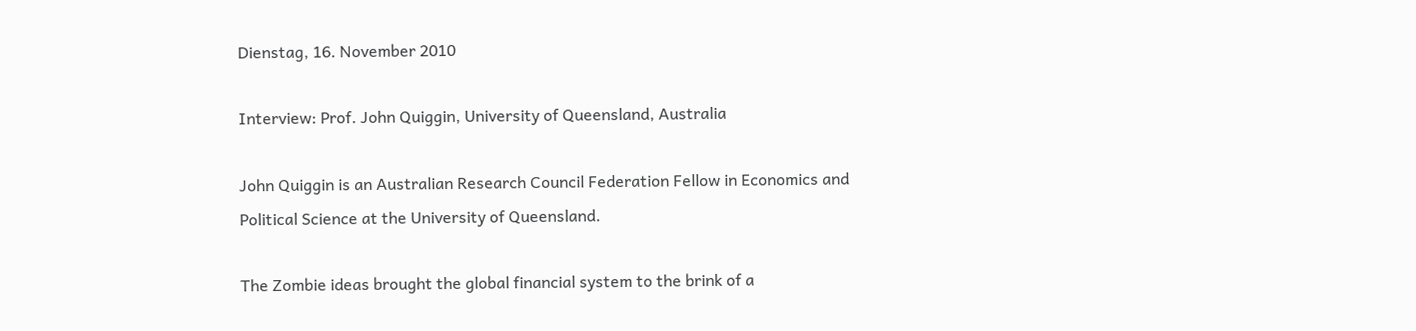Dienstag, 16. November 2010

Interview: Prof. John Quiggin, University of Queensland, Australia

John Quiggin is an Australian Research Council Federation Fellow in Economics and Political Science at the University of Queensland.

The Zombie ideas brought the global financial system to the brink of a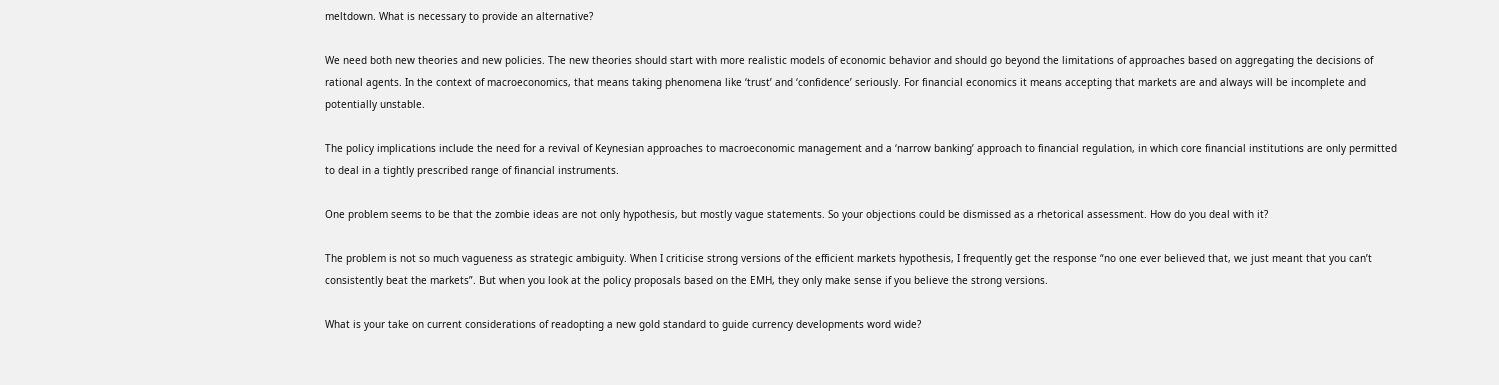meltdown. What is necessary to provide an alternative?

We need both new theories and new policies. The new theories should start with more realistic models of economic behavior and should go beyond the limitations of approaches based on aggregating the decisions of rational agents. In the context of macroeconomics, that means taking phenomena like ‘trust’ and ‘confidence’ seriously. For financial economics it means accepting that markets are and always will be incomplete and potentially unstable.

The policy implications include the need for a revival of Keynesian approaches to macroeconomic management and a ‘narrow banking’ approach to financial regulation, in which core financial institutions are only permitted to deal in a tightly prescribed range of financial instruments.

One problem seems to be that the zombie ideas are not only hypothesis, but mostly vague statements. So your objections could be dismissed as a rhetorical assessment. How do you deal with it?

The problem is not so much vagueness as strategic ambiguity. When I criticise strong versions of the efficient markets hypothesis, I frequently get the response “no one ever believed that, we just meant that you can’t consistently beat the markets”. But when you look at the policy proposals based on the EMH, they only make sense if you believe the strong versions.

What is your take on current considerations of readopting a new gold standard to guide currency developments word wide?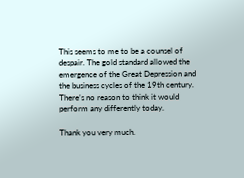This seems to me to be a counsel of despair. The gold standard allowed the emergence of the Great Depression and the business cycles of the 19th century. There’s no reason to think it would perform any differently today.

Thank you very much.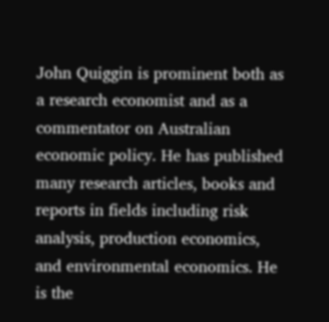John Quiggin is prominent both as a research economist and as a commentator on Australian economic policy. He has published many research articles, books and reports in fields including risk analysis, production economics, and environmental economics. He is the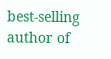best-selling author of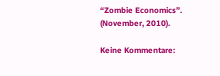“Zombie Economics”. (November, 2010).

Keine Kommentare: